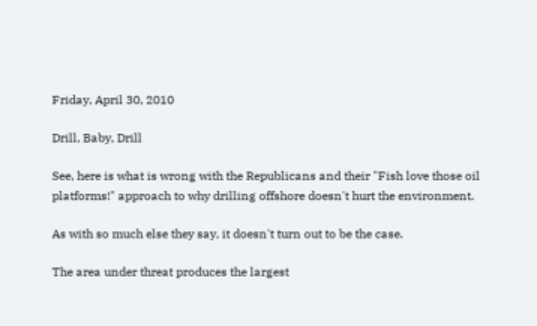Friday, April 30, 2010

Drill, Baby, Drill

See, here is what is wrong with the Republicans and their "Fish love those oil platforms!" approach to why drilling offshore doesn't hurt the environment.

As with so much else they say, it doesn't turn out to be the case.

The area under threat produces the largest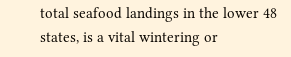total seafood landings in the lower 48 states, is a vital wintering or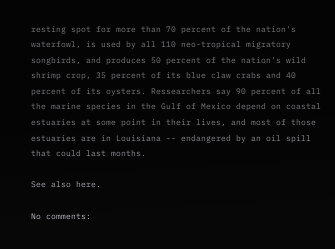resting spot for more than 70 percent of the nation's waterfowl, is used by all 110 neo-tropical migratory songbirds, and produces 50 percent of the nation's wild shrimp crop, 35 percent of its blue claw crabs and 40 percent of its oysters. Ressearchers say 90 percent of all the marine species in the Gulf of Mexico depend on coastal estuaries at some point in their lives, and most of those estuaries are in Louisiana -- endangered by an oil spill that could last months.

See also here.

No comments: